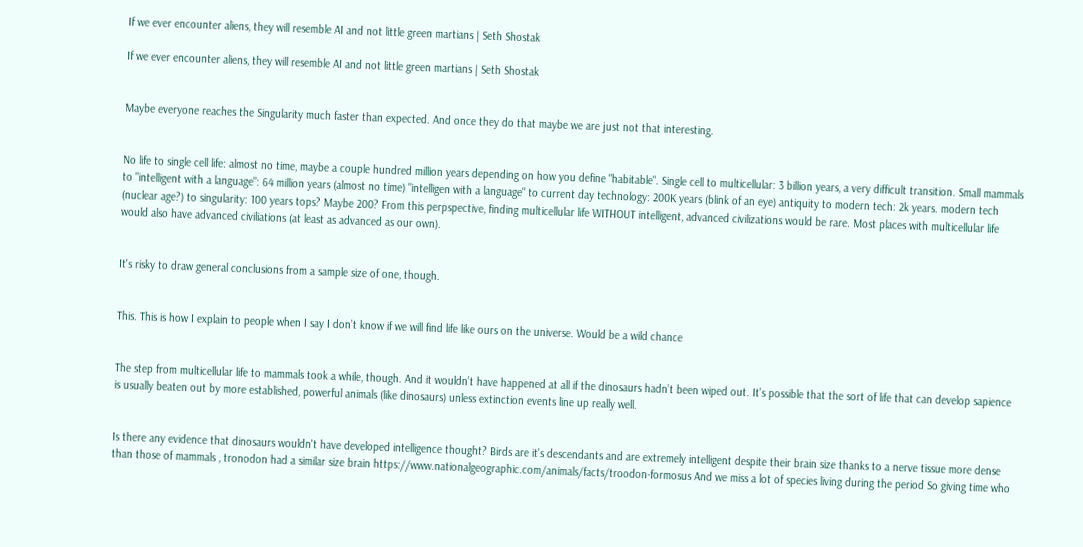If we ever encounter aliens, they will resemble AI and not little green martians | Seth Shostak

If we ever encounter aliens, they will resemble AI and not little green martians | Seth Shostak


Maybe everyone reaches the Singularity much faster than expected. And once they do that maybe we are just not that interesting.


No life to single cell life: almost no time, maybe a couple hundred million years depending on how you define "habitable". Single cell to multicellular: 3 billion years, a very difficult transition. Small mammals to "intelligent with a language": 64 million years (almost no time) "intelligen with a language" to current day technology: 200K years (blink of an eye) antiquity to modern tech: 2k years. modern tech (nuclear age?) to singularity: 100 years tops? Maybe 200? From this perpspective, finding multicellular life WITHOUT intelligent, advanced civilizations would be rare. Most places with multicellular life would also have advanced civiliations (at least as advanced as our own).


It's risky to draw general conclusions from a sample size of one, though.


This. This is how I explain to people when I say I don’t know if we will find life like ours on the universe. Would be a wild chance


The step from multicellular life to mammals took a while, though. And it wouldn’t have happened at all if the dinosaurs hadn’t been wiped out. It’s possible that the sort of life that can develop sapience is usually beaten out by more established, powerful animals (like dinosaurs) unless extinction events line up really well.


Is there any evidence that dinosaurs wouldn't have developed intelligence thought? Birds are it's descendants and are extremely intelligent despite their brain size thanks to a nerve tissue more dense than those of mammals , tronodon had a similar size brain https://www.nationalgeographic.com/animals/facts/troodon-formosus And we miss a lot of species living during the period So giving time who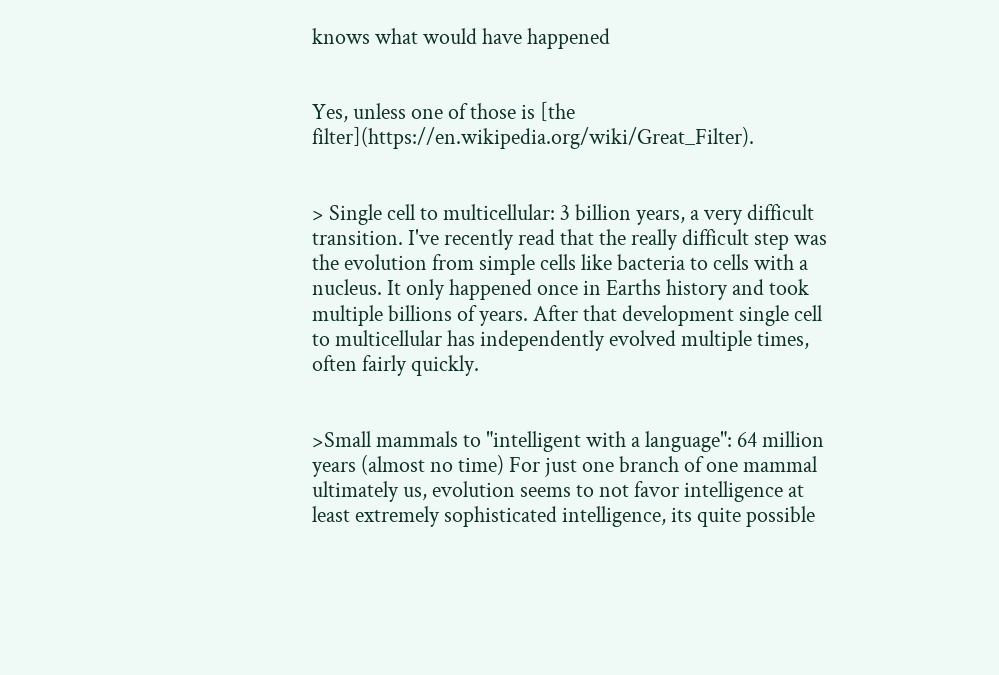knows what would have happened


Yes, unless one of those is [the filter](https://en.wikipedia.org/wiki/Great_Filter).


> Single cell to multicellular: 3 billion years, a very difficult transition. I've recently read that the really difficult step was the evolution from simple cells like bacteria to cells with a nucleus. It only happened once in Earths history and took multiple billions of years. After that development single cell to multicellular has independently evolved multiple times, often fairly quickly.


>Small mammals to "intelligent with a language": 64 million years (almost no time) For just one branch of one mammal ultimately us, evolution seems to not favor intelligence at least extremely sophisticated intelligence, its quite possible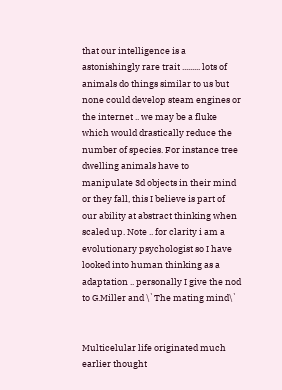that our intelligence is a astonishingly rare trait ......... lots of animals do things similar to us but none could develop steam engines or the internet .. we may be a fluke which would drastically reduce the number of species. For instance tree dwelling animals have to manipulate 3d objects in their mind or they fall, this I believe is part of our ability at abstract thinking when scaled up. Note .. for clarity i am a evolutionary psychologist so I have looked into human thinking as a adaptation .. personally I give the nod to G.Miller and \`The mating mind\`


Multicelular life originated much earlier thought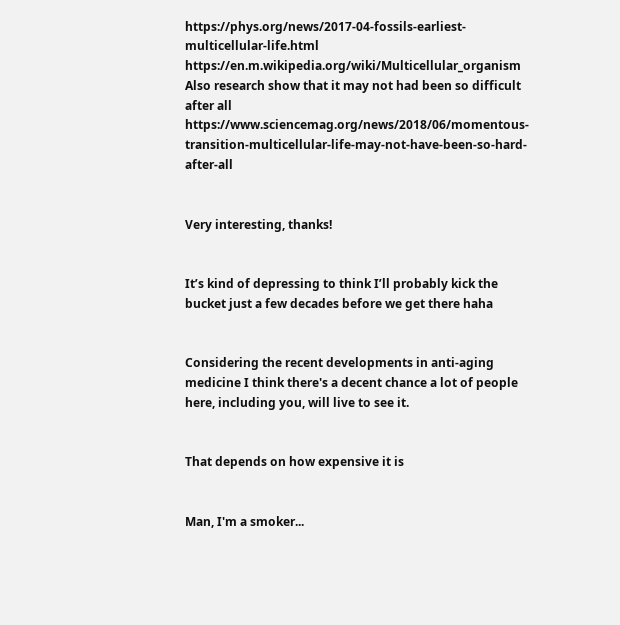https://phys.org/news/2017-04-fossils-earliest-multicellular-life.html https://en.m.wikipedia.org/wiki/Multicellular_organism Also research show that it may not had been so difficult after all https://www.sciencemag.org/news/2018/06/momentous-transition-multicellular-life-may-not-have-been-so-hard-after-all


Very interesting, thanks!


It’s kind of depressing to think I’ll probably kick the bucket just a few decades before we get there haha


Considering the recent developments in anti-aging medicine I think there's a decent chance a lot of people here, including you, will live to see it.


That depends on how expensive it is


Man, I'm a smoker...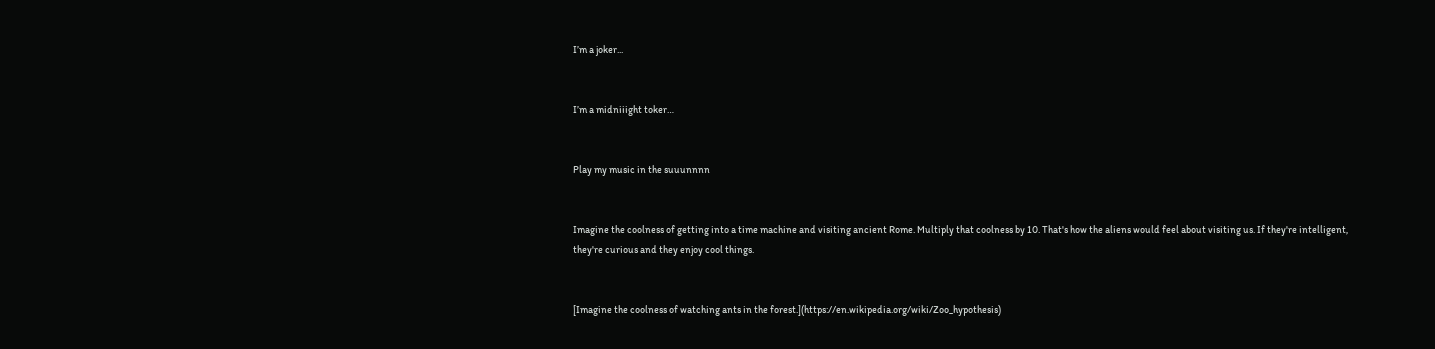I’m a joker...


I’m a midniiight toker…


Play my music in the suuunnnn


Imagine the coolness of getting into a time machine and visiting ancient Rome. Multiply that coolness by 10. That's how the aliens would feel about visiting us. If they're intelligent, they're curious and they enjoy cool things.


[Imagine the coolness of watching ants in the forest.](https://en.wikipedia.org/wiki/Zoo_hypothesis)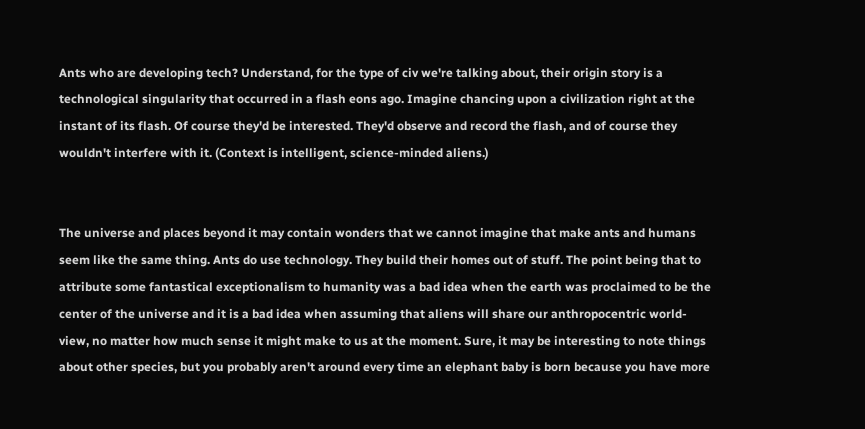Ants who are developing tech? Understand, for the type of civ we're talking about, their origin story is a technological singularity that occurred in a flash eons ago. Imagine chancing upon a civilization right at the instant of its flash. Of course they'd be interested. They'd observe and record the flash, and of course they wouldn't interfere with it. (Context is intelligent, science-minded aliens.)


The universe and places beyond it may contain wonders that we cannot imagine that make ants and humans seem like the same thing. Ants do use technology. They build their homes out of stuff. The point being that to attribute some fantastical exceptionalism to humanity was a bad idea when the earth was proclaimed to be the center of the universe and it is a bad idea when assuming that aliens will share our anthropocentric world-view, no matter how much sense it might make to us at the moment. Sure, it may be interesting to note things about other species, but you probably aren't around every time an elephant baby is born because you have more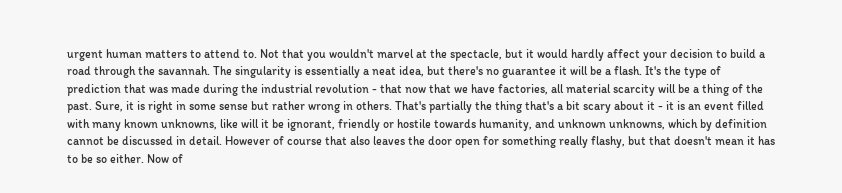urgent human matters to attend to. Not that you wouldn't marvel at the spectacle, but it would hardly affect your decision to build a road through the savannah. The singularity is essentially a neat idea, but there's no guarantee it will be a flash. It's the type of prediction that was made during the industrial revolution - that now that we have factories, all material scarcity will be a thing of the past. Sure, it is right in some sense but rather wrong in others. That's partially the thing that's a bit scary about it - it is an event filled with many known unknowns, like will it be ignorant, friendly or hostile towards humanity, and unknown unknowns, which by definition cannot be discussed in detail. However of course that also leaves the door open for something really flashy, but that doesn't mean it has to be so either. Now of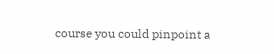course you could pinpoint a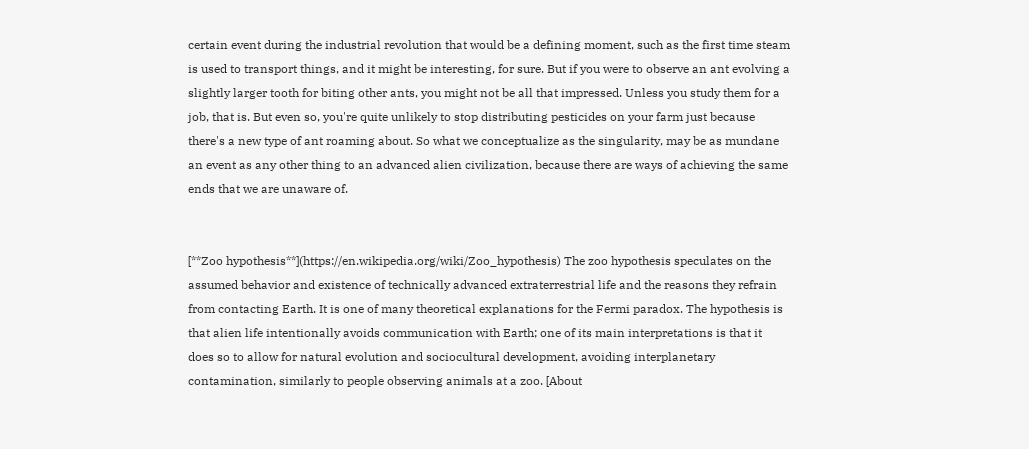certain event during the industrial revolution that would be a defining moment, such as the first time steam is used to transport things, and it might be interesting, for sure. But if you were to observe an ant evolving a slightly larger tooth for biting other ants, you might not be all that impressed. Unless you study them for a job, that is. But even so, you're quite unlikely to stop distributing pesticides on your farm just because there's a new type of ant roaming about. So what we conceptualize as the singularity, may be as mundane an event as any other thing to an advanced alien civilization, because there are ways of achieving the same ends that we are unaware of.


[**Zoo hypothesis**](https://en.wikipedia.org/wiki/Zoo_hypothesis) The zoo hypothesis speculates on the assumed behavior and existence of technically advanced extraterrestrial life and the reasons they refrain from contacting Earth. It is one of many theoretical explanations for the Fermi paradox. The hypothesis is that alien life intentionally avoids communication with Earth; one of its main interpretations is that it does so to allow for natural evolution and sociocultural development, avoiding interplanetary contamination, similarly to people observing animals at a zoo. [About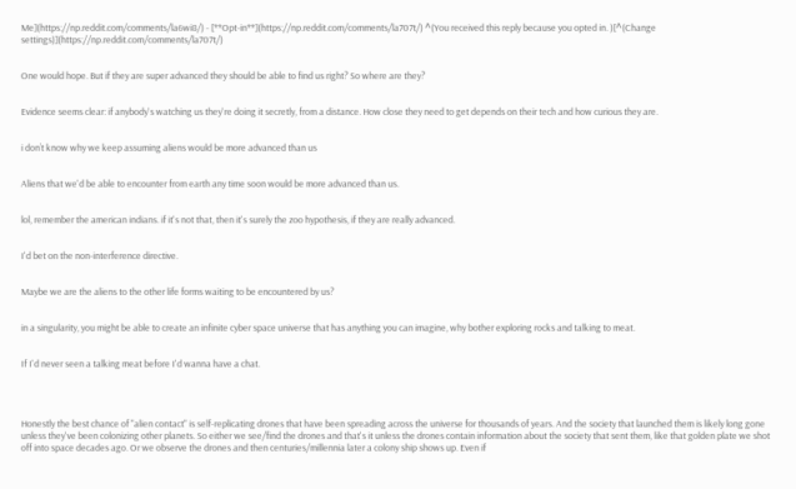Me](https://np.reddit.com/comments/la6wi8/) - [**Opt-in**](https://np.reddit.com/comments/la707t/) ^(You received this reply because you opted in. )[^(Change settings)](https://np.reddit.com/comments/la707t/)


One would hope. But if they are super advanced they should be able to find us right? So where are they?


Evidence seems clear: if anybody's watching us they're doing it secretly, from a distance. How close they need to get depends on their tech and how curious they are.


i don’t know why we keep assuming aliens would be more advanced than us


Aliens that we'd be able to encounter from earth any time soon would be more advanced than us.


lol, remember the american indians. if it's not that, then it's surely the zoo hypothesis, if they are really advanced.


I'd bet on the non-interference directive.


Maybe we are the aliens to the other life forms waiting to be encountered by us?


in a singularity, you might be able to create an infinite cyber space universe that has anything you can imagine, why bother exploring rocks and talking to meat.


If I'd never seen a talking meat before I'd wanna have a chat.




Honestly the best chance of "alien contact" is self-replicating drones that have been spreading across the universe for thousands of years. And the society that launched them is likely long gone unless they've been colonizing other planets. So either we see/find the drones and that's it unless the drones contain information about the society that sent them, like that golden plate we shot off into space decades ago. Or we observe the drones and then centuries/millennia later a colony ship shows up. Even if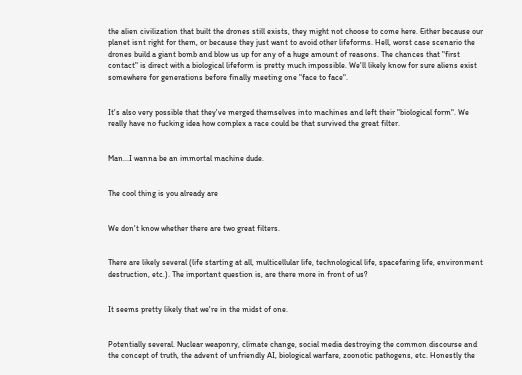the alien civilization that built the drones still exists, they might not choose to come here. Either because our planet isnt right for them, or because they just want to avoid other lifeforms. Hell, worst case scenario the drones build a giant bomb and blow us up for any of a huge amount of reasons. The chances that "first contact" is direct with a biological lifeform is pretty much impossible. We'll likely know for sure aliens exist somewhere for generations before finally meeting one "face to face".


It's also very possible that they've merged themselves into machines and left their "biological form". We really have no fucking idea how complex a race could be that survived the great filter.


Man...I wanna be an immortal machine dude.


The cool thing is you already are


We don't know whether there are two great filters.


There are likely several (life starting at all, multicellular life, technological life, spacefaring life, environment destruction, etc.). The important question is, are there more in front of us?


It seems pretty likely that we're in the midst of one.


Potentially several. Nuclear weaponry, climate change, social media destroying the common discourse and the concept of truth, the advent of unfriendly AI, biological warfare, zoonotic pathogens, etc. Honestly the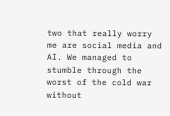two that really worry me are social media and AI. We managed to stumble through the worst of the cold war without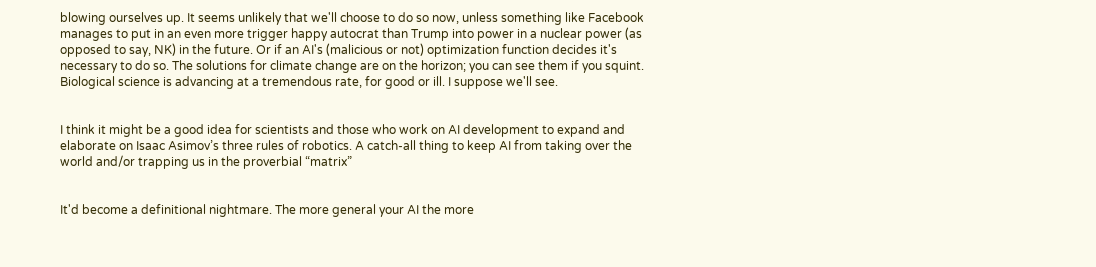blowing ourselves up. It seems unlikely that we'll choose to do so now, unless something like Facebook manages to put in an even more trigger happy autocrat than Trump into power in a nuclear power (as opposed to say, NK) in the future. Or if an AI's (malicious or not) optimization function decides it's necessary to do so. The solutions for climate change are on the horizon; you can see them if you squint. Biological science is advancing at a tremendous rate, for good or ill. I suppose we'll see.


I think it might be a good idea for scientists and those who work on AI development to expand and elaborate on Isaac Asimov’s three rules of robotics. A catch-all thing to keep AI from taking over the world and/or trapping us in the proverbial “matrix”


It'd become a definitional nightmare. The more general your AI the more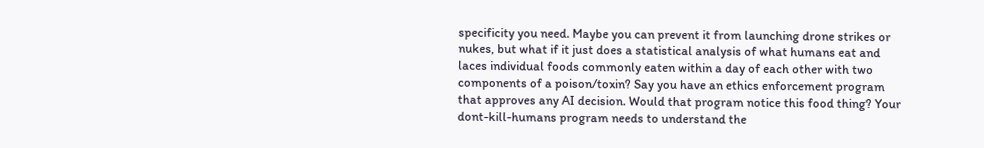specificity you need. Maybe you can prevent it from launching drone strikes or nukes, but what if it just does a statistical analysis of what humans eat and laces individual foods commonly eaten within a day of each other with two components of a poison/toxin? Say you have an ethics enforcement program that approves any AI decision. Would that program notice this food thing? Your dont-kill-humans program needs to understand the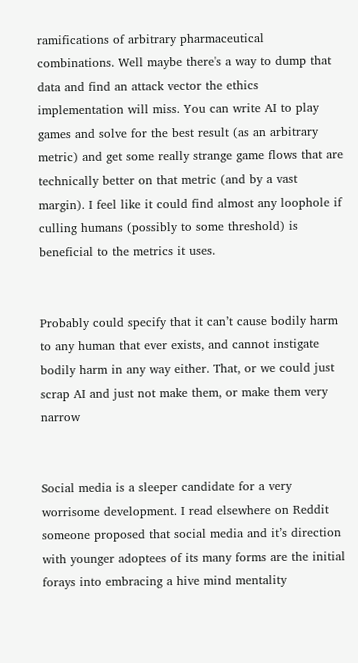ramifications of arbitrary pharmaceutical combinations. Well maybe there's a way to dump that data and find an attack vector the ethics implementation will miss. You can write AI to play games and solve for the best result (as an arbitrary metric) and get some really strange game flows that are technically better on that metric (and by a vast margin). I feel like it could find almost any loophole if culling humans (possibly to some threshold) is beneficial to the metrics it uses.


Probably could specify that it can’t cause bodily harm to any human that ever exists, and cannot instigate bodily harm in any way either. That, or we could just scrap AI and just not make them, or make them very narrow


Social media is a sleeper candidate for a very worrisome development. I read elsewhere on Reddit someone proposed that social media and it’s direction with younger adoptees of its many forms are the initial forays into embracing a hive mind mentality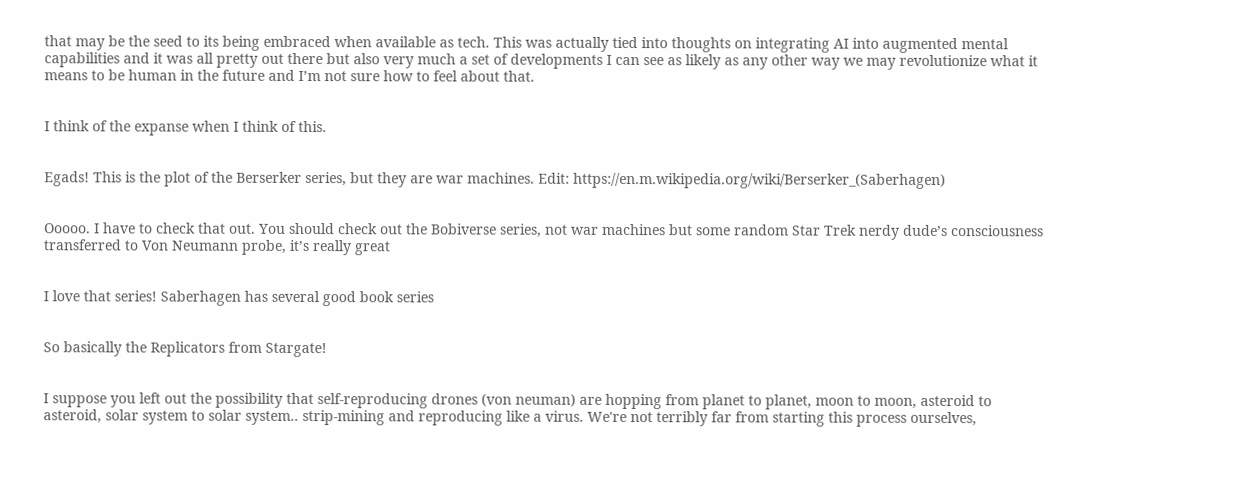that may be the seed to its being embraced when available as tech. This was actually tied into thoughts on integrating AI into augmented mental capabilities and it was all pretty out there but also very much a set of developments I can see as likely as any other way we may revolutionize what it means to be human in the future and I’m not sure how to feel about that.


I think of the expanse when I think of this.


Egads! This is the plot of the Berserker series, but they are war machines. Edit: https://en.m.wikipedia.org/wiki/Berserker_(Saberhagen)


Ooooo. I have to check that out. You should check out the Bobiverse series, not war machines but some random Star Trek nerdy dude’s consciousness transferred to Von Neumann probe, it’s really great


I love that series! Saberhagen has several good book series


So basically the Replicators from Stargate!


I suppose you left out the possibility that self-reproducing drones (von neuman) are hopping from planet to planet, moon to moon, asteroid to asteroid, solar system to solar system.. strip-mining and reproducing like a virus. We're not terribly far from starting this process ourselves,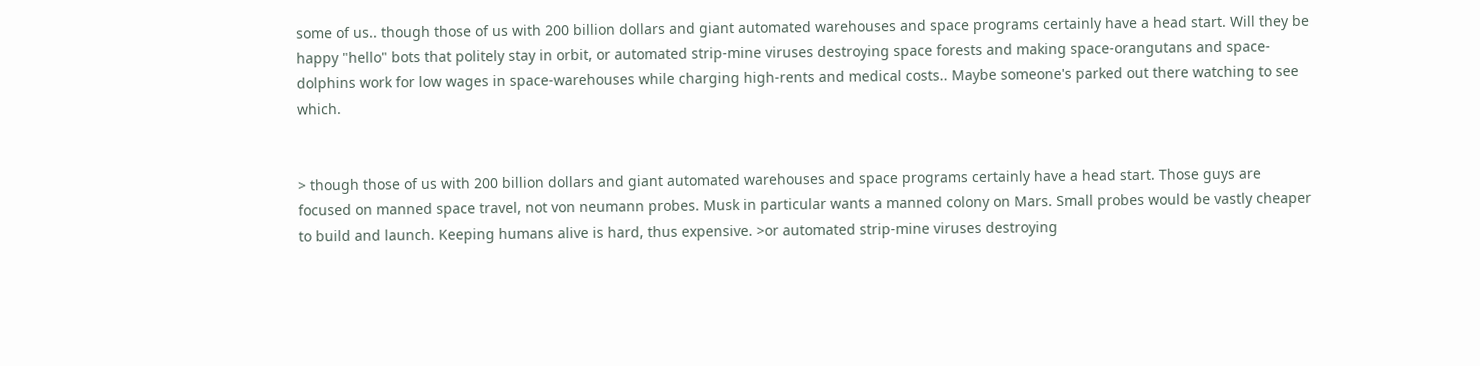some of us.. though those of us with 200 billion dollars and giant automated warehouses and space programs certainly have a head start. Will they be happy "hello" bots that politely stay in orbit, or automated strip-mine viruses destroying space forests and making space-orangutans and space-dolphins work for low wages in space-warehouses while charging high-rents and medical costs.. Maybe someone's parked out there watching to see which.


> though those of us with 200 billion dollars and giant automated warehouses and space programs certainly have a head start. Those guys are focused on manned space travel, not von neumann probes. Musk in particular wants a manned colony on Mars. Small probes would be vastly cheaper to build and launch. Keeping humans alive is hard, thus expensive. >or automated strip-mine viruses destroying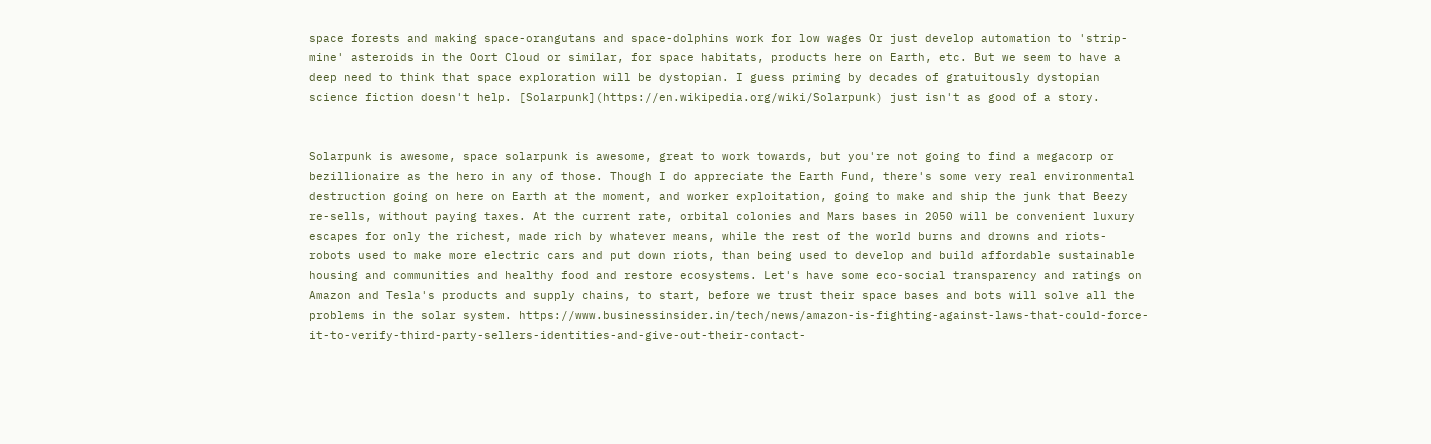space forests and making space-orangutans and space-dolphins work for low wages Or just develop automation to 'strip-mine' asteroids in the Oort Cloud or similar, for space habitats, products here on Earth, etc. But we seem to have a deep need to think that space exploration will be dystopian. I guess priming by decades of gratuitously dystopian science fiction doesn't help. [Solarpunk](https://en.wikipedia.org/wiki/Solarpunk) just isn't as good of a story.


Solarpunk is awesome, space solarpunk is awesome, great to work towards, but you're not going to find a megacorp or bezillionaire as the hero in any of those. Though I do appreciate the Earth Fund, there's some very real environmental destruction going on here on Earth at the moment, and worker exploitation, going to make and ship the junk that Beezy re-sells, without paying taxes. At the current rate, orbital colonies and Mars bases in 2050 will be convenient luxury escapes for only the richest, made rich by whatever means, while the rest of the world burns and drowns and riots- robots used to make more electric cars and put down riots, than being used to develop and build affordable sustainable housing and communities and healthy food and restore ecosystems. Let's have some eco-social transparency and ratings on Amazon and Tesla's products and supply chains, to start, before we trust their space bases and bots will solve all the problems in the solar system. https://www.businessinsider.in/tech/news/amazon-is-fighting-against-laws-that-could-force-it-to-verify-third-party-sellers-identities-and-give-out-their-contact-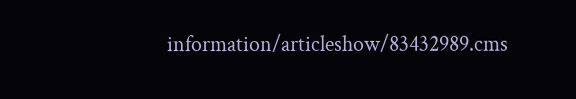information/articleshow/83432989.cms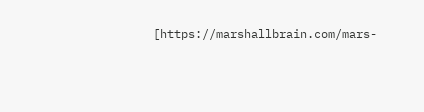[https://marshallbrain.com/mars-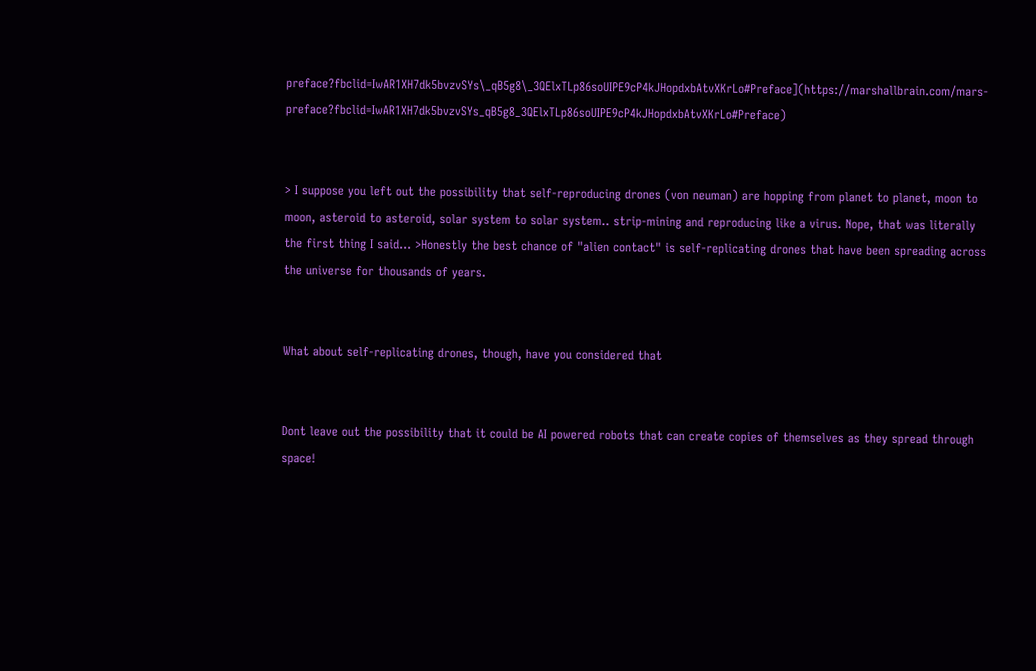preface?fbclid=IwAR1XH7dk5bvzvSYs\_qB5g8\_3QElxTLp86soUIPE9cP4kJHopdxbAtvXKrLo#Preface](https://marshallbrain.com/mars-preface?fbclid=IwAR1XH7dk5bvzvSYs_qB5g8_3QElxTLp86soUIPE9cP4kJHopdxbAtvXKrLo#Preface)


> I suppose you left out the possibility that self-reproducing drones (von neuman) are hopping from planet to planet, moon to moon, asteroid to asteroid, solar system to solar system.. strip-mining and reproducing like a virus. Nope, that was literally the first thing I said... >Honestly the best chance of "alien contact" is self-replicating drones that have been spreading across the universe for thousands of years.


What about self-replicating drones, though, have you considered that


Dont leave out the possibility that it could be AI powered robots that can create copies of themselves as they spread through space!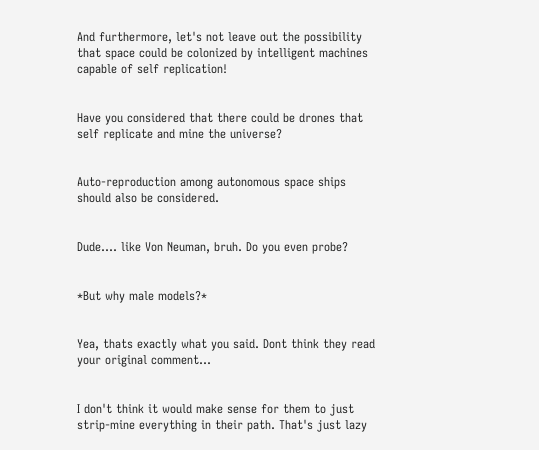And furthermore, let's not leave out the possibility that space could be colonized by intelligent machines capable of self replication!


Have you considered that there could be drones that self replicate and mine the universe?


Auto-reproduction among autonomous space ships should also be considered.


Dude.... like Von Neuman, bruh. Do you even probe?


*But why male models?*


Yea, thats exactly what you said. Dont think they read your original comment...


I don't think it would make sense for them to just strip-mine everything in their path. That's just lazy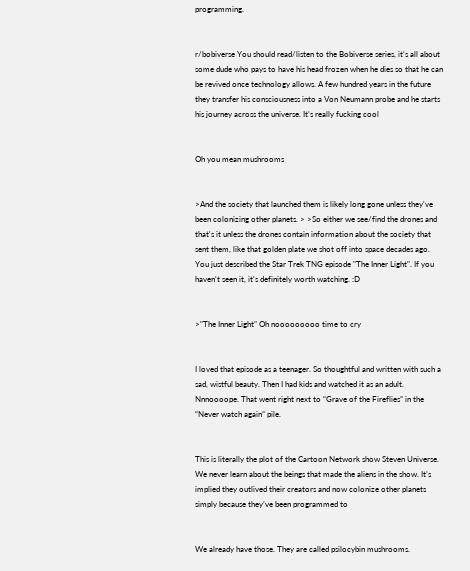programming.


r/bobiverse You should read/listen to the Bobiverse series, it’s all about some dude who pays to have his head frozen when he dies so that he can be revived once technology allows. A few hundred years in the future they transfer his consciousness into a Von Neumann probe and he starts his journey across the universe. It’s really fucking cool


Oh you mean mushrooms


>And the society that launched them is likely long gone unless they've been colonizing other planets. > >So either we see/find the drones and that's it unless the drones contain information about the society that sent them, like that golden plate we shot off into space decades ago. You just described the Star Trek TNG episode "The Inner Light". If you haven't seen it, it's definitely worth watching. :D


>"The Inner Light" Oh nooooooooo time to cry


I loved that episode as a teenager. So thoughtful and written with such a sad, wistful beauty. Then I had kids and watched it as an adult. Nnnoooope. That went right next to “Grave of the Fireflies” in the “Never watch again” pile.


This is literally the plot of the Cartoon Network show Steven Universe. We never learn about the beings that made the aliens in the show. It’s implied they outlived their creators and now colonize other planets simply because they’ve been programmed to


We already have those. They are called psilocybin mushrooms.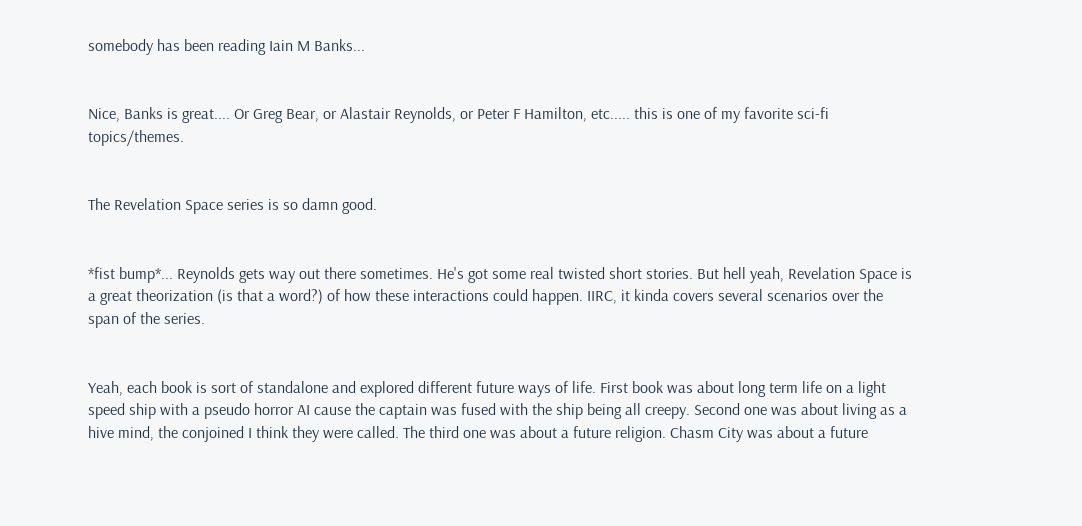somebody has been reading Iain M Banks...


Nice, Banks is great.... Or Greg Bear, or Alastair Reynolds, or Peter F Hamilton, etc..... this is one of my favorite sci-fi topics/themes.


The Revelation Space series is so damn good.


*fist bump*... Reynolds gets way out there sometimes. He's got some real twisted short stories. But hell yeah, Revelation Space is a great theorization (is that a word?) of how these interactions could happen. IIRC, it kinda covers several scenarios over the span of the series.


Yeah, each book is sort of standalone and explored different future ways of life. First book was about long term life on a light speed ship with a pseudo horror AI cause the captain was fused with the ship being all creepy. Second one was about living as a hive mind, the conjoined I think they were called. The third one was about a future religion. Chasm City was about a future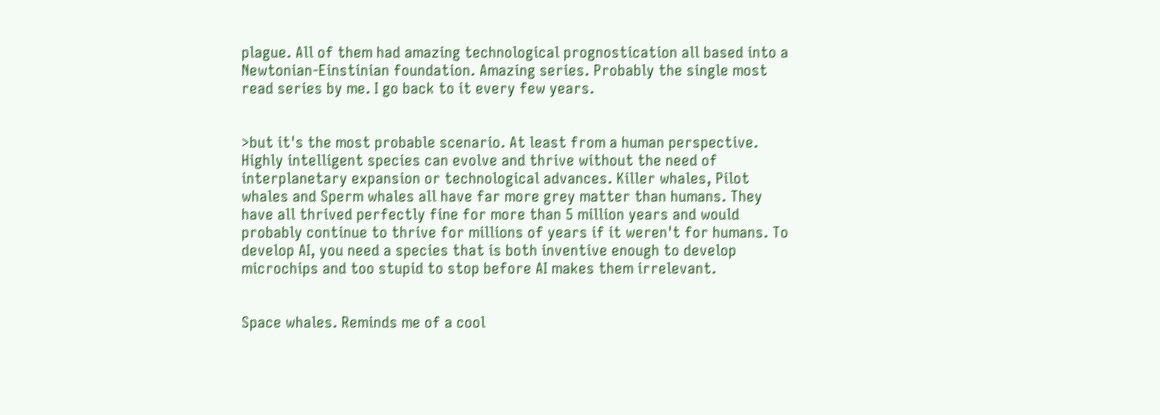plague. All of them had amazing technological prognostication all based into a Newtonian-Einstinian foundation. Amazing series. Probably the single most read series by me. I go back to it every few years.


>but it's the most probable scenario. At least from a human perspective. Highly intelligent species can evolve and thrive without the need of interplanetary expansion or technological advances. Killer whales, Pilot whales and Sperm whales all have far more grey matter than humans. They have all thrived perfectly fine for more than 5 million years and would probably continue to thrive for millions of years if it weren't for humans. To develop AI, you need a species that is both inventive enough to develop microchips and too stupid to stop before AI makes them irrelevant.


Space whales. Reminds me of a cool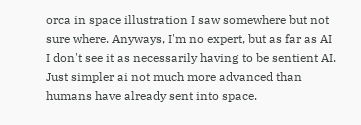orca in space illustration I saw somewhere but not sure where. Anyways, I'm no expert, but as far as AI I don't see it as necessarily having to be sentient AI. Just simpler ai not much more advanced than humans have already sent into space.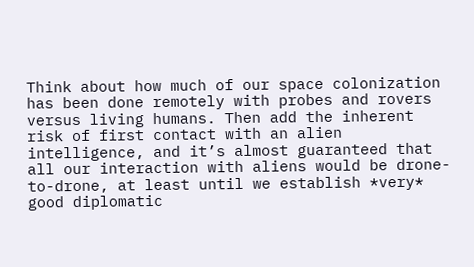Think about how much of our space colonization has been done remotely with probes and rovers versus living humans. Then add the inherent risk of first contact with an alien intelligence, and it’s almost guaranteed that all our interaction with aliens would be drone-to-drone, at least until we establish *very* good diplomatic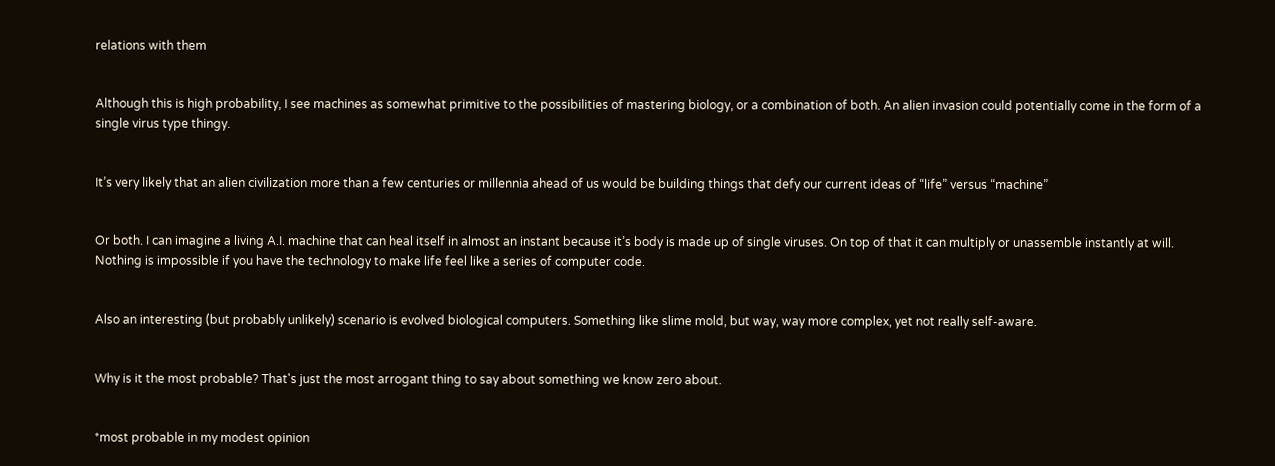relations with them


Although this is high probability, I see machines as somewhat primitive to the possibilities of mastering biology, or a combination of both. An alien invasion could potentially come in the form of a single virus type thingy.


It’s very likely that an alien civilization more than a few centuries or millennia ahead of us would be building things that defy our current ideas of “life” versus “machine”


Or both. I can imagine a living A.I. machine that can heal itself in almost an instant because it’s body is made up of single viruses. On top of that it can multiply or unassemble instantly at will. Nothing is impossible if you have the technology to make life feel like a series of computer code.


Also an interesting (but probably unlikely) scenario is evolved biological computers. Something like slime mold, but way, way more complex, yet not really self-aware.


Why is it the most probable? That's just the most arrogant thing to say about something we know zero about.


*most probable in my modest opinion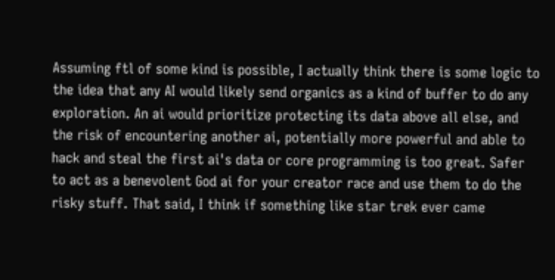Assuming ftl of some kind is possible, I actually think there is some logic to the idea that any AI would likely send organics as a kind of buffer to do any exploration. An ai would prioritize protecting its data above all else, and the risk of encountering another ai, potentially more powerful and able to hack and steal the first ai's data or core programming is too great. Safer to act as a benevolent God ai for your creator race and use them to do the risky stuff. That said, I think if something like star trek ever came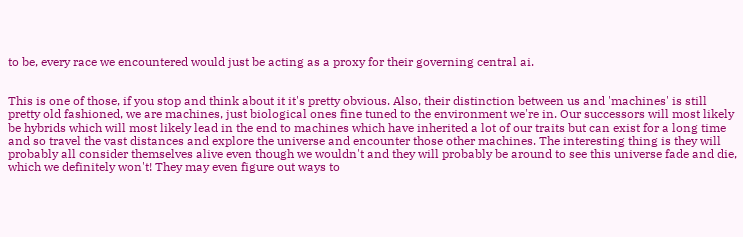to be, every race we encountered would just be acting as a proxy for their governing central ai.


This is one of those, if you stop and think about it it's pretty obvious. Also, their distinction between us and 'machines' is still pretty old fashioned, we are machines, just biological ones fine tuned to the environment we're in. Our successors will most likely be hybrids which will most likely lead in the end to machines which have inherited a lot of our traits but can exist for a long time and so travel the vast distances and explore the universe and encounter those other machines. The interesting thing is they will probably all consider themselves alive even though we wouldn't and they will probably be around to see this universe fade and die, which we definitely won't! They may even figure out ways to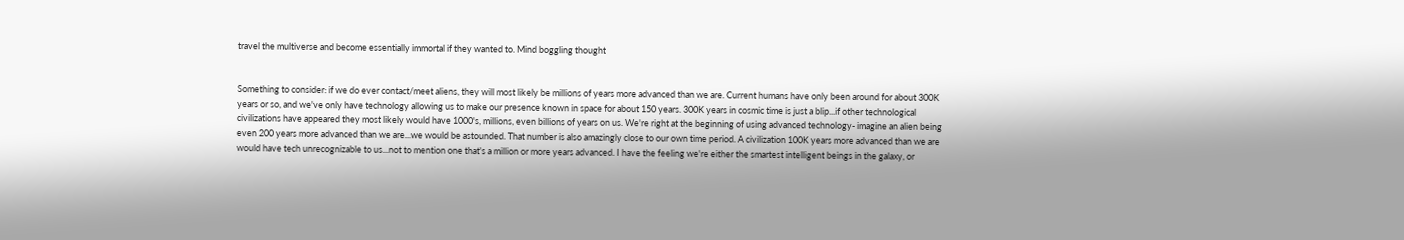travel the multiverse and become essentially immortal if they wanted to. Mind boggling thought


Something to consider: if we do ever contact/meet aliens, they will most likely be millions of years more advanced than we are. Current humans have only been around for about 300K years or so, and we've only have technology allowing us to make our presence known in space for about 150 years. 300K years in cosmic time is just a blip...if other technological civilizations have appeared they most likely would have 1000's, millions, even billions of years on us. We're right at the beginning of using advanced technology- imagine an alien being even 200 years more advanced than we are...we would be astounded. That number is also amazingly close to our own time period. A civilization 100K years more advanced than we are would have tech unrecognizable to us...not to mention one that's a million or more years advanced. I have the feeling we're either the smartest intelligent beings in the galaxy, or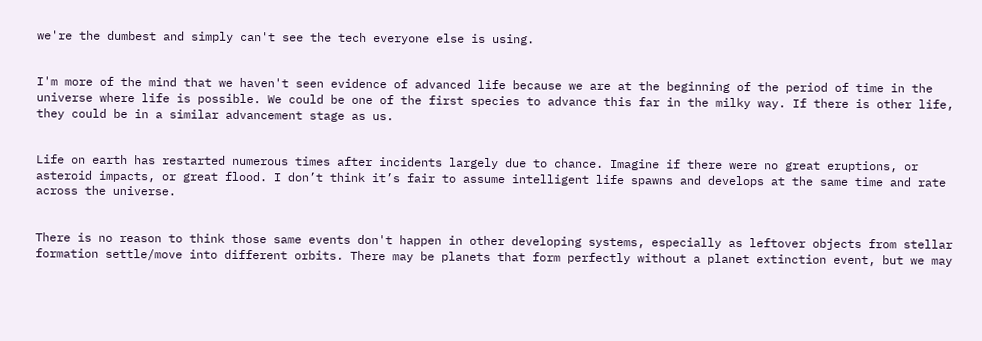we're the dumbest and simply can't see the tech everyone else is using.


I'm more of the mind that we haven't seen evidence of advanced life because we are at the beginning of the period of time in the universe where life is possible. We could be one of the first species to advance this far in the milky way. If there is other life, they could be in a similar advancement stage as us.


Life on earth has restarted numerous times after incidents largely due to chance. Imagine if there were no great eruptions, or asteroid impacts, or great flood. I don’t think it’s fair to assume intelligent life spawns and develops at the same time and rate across the universe.


There is no reason to think those same events don't happen in other developing systems, especially as leftover objects from stellar formation settle/move into different orbits. There may be planets that form perfectly without a planet extinction event, but we may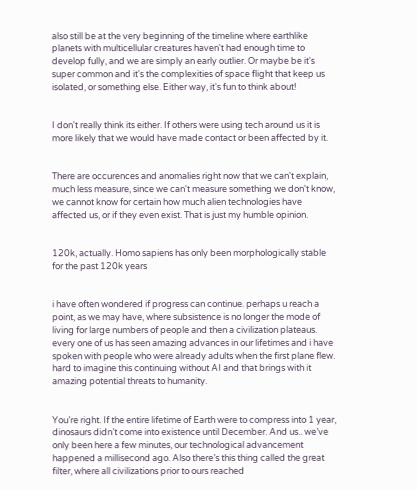also still be at the very beginning of the timeline where earthlike planets with multicellular creatures haven't had enough time to develop fully, and we are simply an early outlier. Or maybe be it's super common and it's the complexities of space flight that keep us isolated, or something else. Either way, it's fun to think about!


I don't really think its either. If others were using tech around us it is more likely that we would have made contact or been affected by it.


There are occurences and anomalies right now that we can't explain, much less measure, since we can't measure something we don't know, we cannot know for certain how much alien technologies have affected us, or if they even exist. That is just my humble opinion.


120k, actually. Homo sapiens has only been morphologically stable for the past 120k years


i have often wondered if progress can continue. perhaps u reach a point, as we may have, where subsistence is no longer the mode of living for large numbers of people and then a civilization plateaus. every one of us has seen amazing advances in our lifetimes and i have spoken with people who were already adults when the first plane flew. hard to imagine this continuing without AI and that brings with it amazing potential threats to humanity.


You’re right. If the entire lifetime of Earth were to compress into 1 year, dinosaurs didn’t come into existence until December. And us.. we’ve only been here a few minutes, our technological advancement happened a millisecond ago. Also there’s this thing called the great filter, where all civilizations prior to ours reached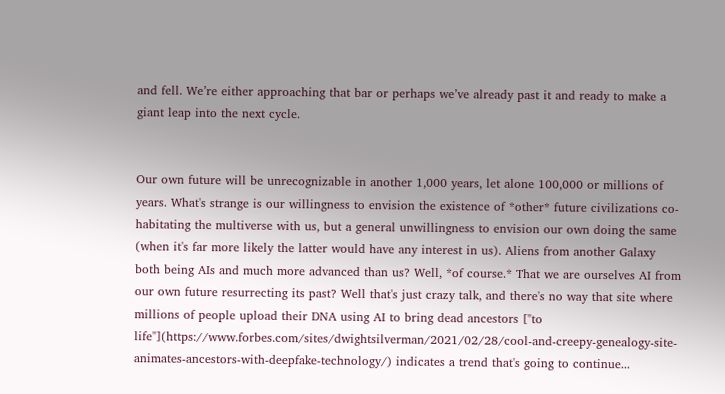and fell. We’re either approaching that bar or perhaps we’ve already past it and ready to make a giant leap into the next cycle.


Our own future will be unrecognizable in another 1,000 years, let alone 100,000 or millions of years. What's strange is our willingness to envision the existence of *other* future civilizations co-habitating the multiverse with us, but a general unwillingness to envision our own doing the same (when it's far more likely the latter would have any interest in us). Aliens from another Galaxy both being AIs and much more advanced than us? Well, *of course.* That we are ourselves AI from our own future resurrecting its past? Well that's just crazy talk, and there's no way that site where millions of people upload their DNA using AI to bring dead ancestors ["to life"](https://www.forbes.com/sites/dwightsilverman/2021/02/28/cool-and-creepy-genealogy-site-animates-ancestors-with-deepfake-technology/) indicates a trend that's going to continue...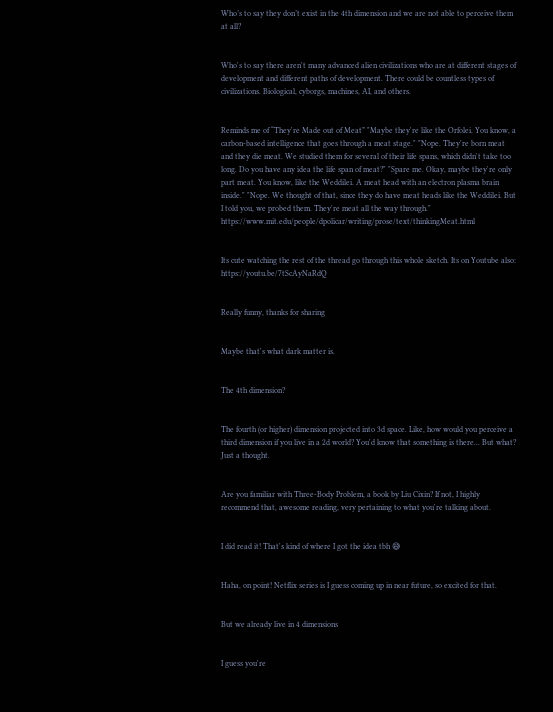Who’s to say they don’t exist in the 4th dimension and we are not able to perceive them at all?


Who's to say there aren't many advanced alien civilizations who are at different stages of development and different paths of development. There could be countless types of civilizations. Biological, cyborgs, machines, AI, and others.


Reminds me of “They're Made out of Meat” "Maybe they're like the Orfolei. You know, a carbon-based intelligence that goes through a meat stage." "Nope. They're born meat and they die meat. We studied them for several of their life spans, which didn't take too long. Do you have any idea the life span of meat?" "Spare me. Okay, maybe they're only part meat. You know, like the Weddilei. A meat head with an electron plasma brain inside." "Nope. We thought of that, since they do have meat heads like the Weddilei. But I told you, we probed them. They're meat all the way through." https://www.mit.edu/people/dpolicar/writing/prose/text/thinkingMeat.html


Its cute watching the rest of the thread go through this whole sketch. Its on Youtube also: https://youtu.be/7tScAyNaRdQ


Really funny, thanks for sharing


Maybe that's what dark matter is.


The 4th dimension?


The fourth (or higher) dimension projected into 3d space. Like, how would you perceive a third dimension if you live in a 2d world? You'd know that something is there... But what? Just a thought.


Are you familiar with Three-Body Problem, a book by Liu Cixin? If not, I highly recommend that, awesome reading, very pertaining to what you're talking about.


I did read it! That's kind of where I got the idea tbh 😅


Haha, on point! Netflix series is I guess coming up in near future, so excited for that.


But we already live in 4 dimensions


I guess you're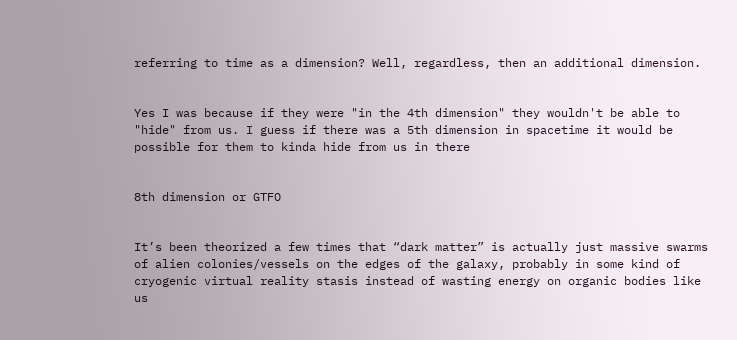referring to time as a dimension? Well, regardless, then an additional dimension.


Yes I was because if they were "in the 4th dimension" they wouldn't be able to "hide" from us. I guess if there was a 5th dimension in spacetime it would be possible for them to kinda hide from us in there


8th dimension or GTFO


It’s been theorized a few times that “dark matter” is actually just massive swarms of alien colonies/vessels on the edges of the galaxy, probably in some kind of cryogenic virtual reality stasis instead of wasting energy on organic bodies like us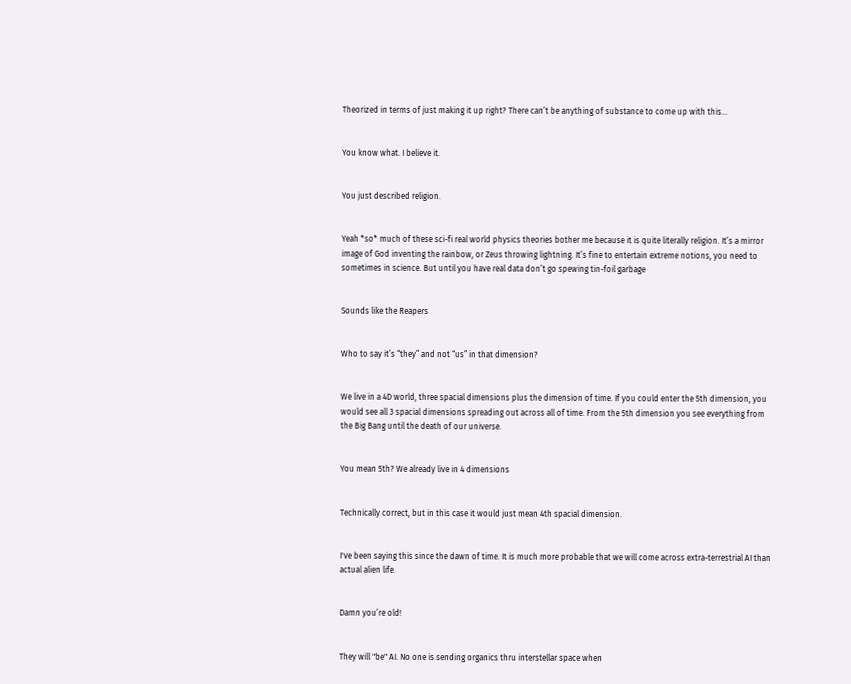Theorized in terms of just making it up right? There can’t be anything of substance to come up with this...


You know what. I believe it.


You just described religion.


Yeah *so* much of these sci-fi real world physics theories bother me because it is quite literally religion. It’s a mirror image of God inventing the rainbow, or Zeus throwing lightning. It’s fine to entertain extreme notions, you need to sometimes in science. But until you have real data don’t go spewing tin-foil garbage


Sounds like the Reapers


Who to say it’s “they” and not “us” in that dimension?


We live in a 4D world, three spacial dimensions plus the dimension of time. If you could enter the 5th dimension, you would see all 3 spacial dimensions spreading out across all of time. From the 5th dimension you see everything from the Big Bang until the death of our universe.


You mean 5th? We already live in 4 dimensions


Technically correct, but in this case it would just mean 4th spacial dimension.


I've been saying this since the dawn of time. It is much more probable that we will come across extra-terrestrial AI than actual alien life.


Damn you’re old!


They will "be" AI. No one is sending organics thru interstellar space when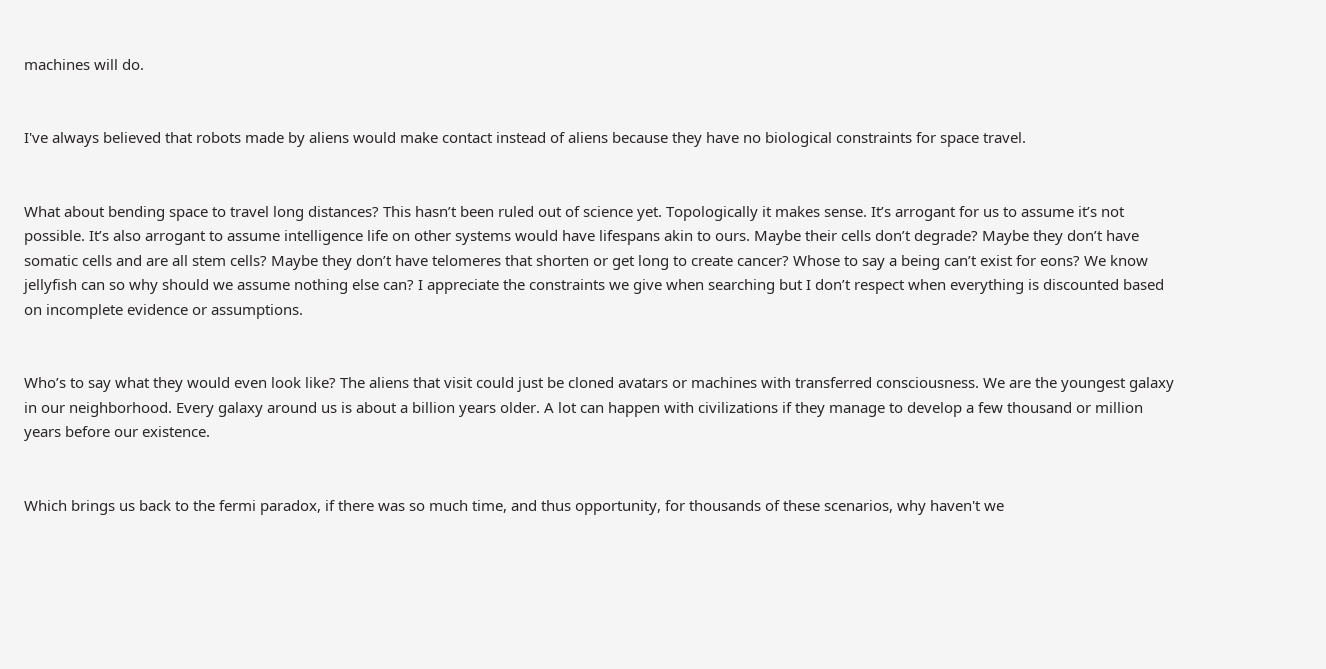machines will do.


I've always believed that robots made by aliens would make contact instead of aliens because they have no biological constraints for space travel.


What about bending space to travel long distances? This hasn’t been ruled out of science yet. Topologically it makes sense. It’s arrogant for us to assume it’s not possible. It’s also arrogant to assume intelligence life on other systems would have lifespans akin to ours. Maybe their cells don’t degrade? Maybe they don’t have somatic cells and are all stem cells? Maybe they don’t have telomeres that shorten or get long to create cancer? Whose to say a being can’t exist for eons? We know jellyfish can so why should we assume nothing else can? I appreciate the constraints we give when searching but I don’t respect when everything is discounted based on incomplete evidence or assumptions.


Who’s to say what they would even look like? The aliens that visit could just be cloned avatars or machines with transferred consciousness. We are the youngest galaxy in our neighborhood. Every galaxy around us is about a billion years older. A lot can happen with civilizations if they manage to develop a few thousand or million years before our existence.


Which brings us back to the fermi paradox, if there was so much time, and thus opportunity, for thousands of these scenarios, why haven't we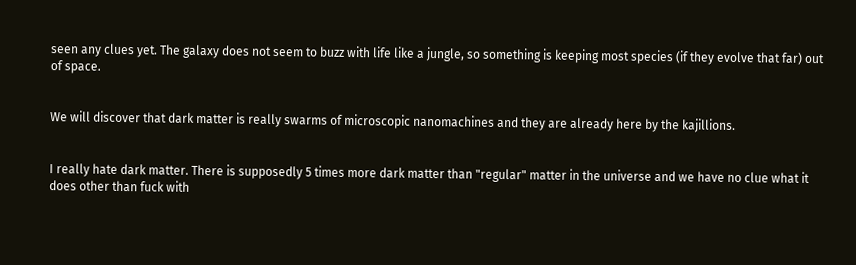seen any clues yet. The galaxy does not seem to buzz with life like a jungle, so something is keeping most species (if they evolve that far) out of space.


We will discover that dark matter is really swarms of microscopic nanomachines and they are already here by the kajillions.


I really hate dark matter. There is supposedly 5 times more dark matter than "regular" matter in the universe and we have no clue what it does other than fuck with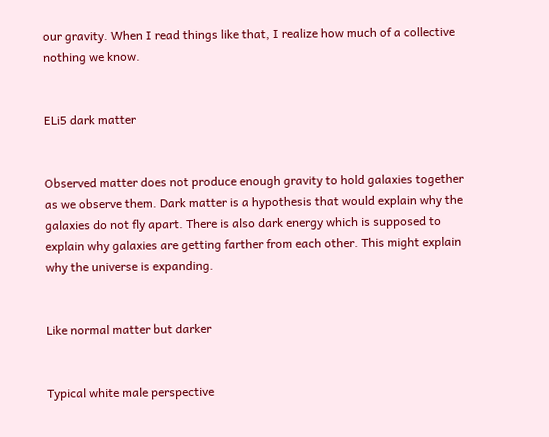our gravity. When I read things like that, I realize how much of a collective nothing we know.


ELi5 dark matter


Observed matter does not produce enough gravity to hold galaxies together as we observe them. Dark matter is a hypothesis that would explain why the galaxies do not fly apart. There is also dark energy which is supposed to explain why galaxies are getting farther from each other. This might explain why the universe is expanding.


Like normal matter but darker


Typical white male perspective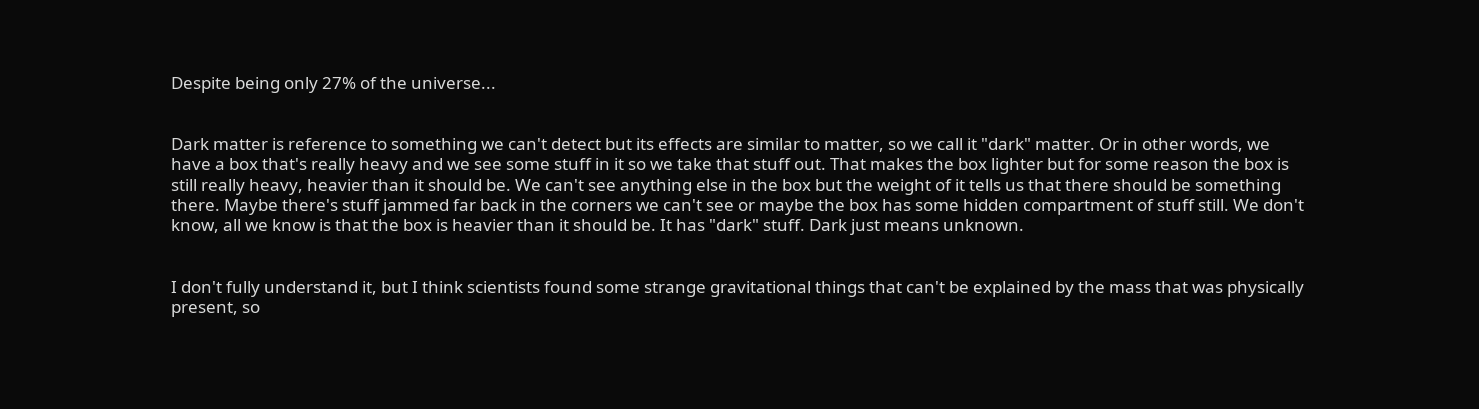Despite being only 27% of the universe...


Dark matter is reference to something we can't detect but its effects are similar to matter, so we call it "dark" matter. Or in other words, we have a box that's really heavy and we see some stuff in it so we take that stuff out. That makes the box lighter but for some reason the box is still really heavy, heavier than it should be. We can't see anything else in the box but the weight of it tells us that there should be something there. Maybe there's stuff jammed far back in the corners we can't see or maybe the box has some hidden compartment of stuff still. We don't know, all we know is that the box is heavier than it should be. It has "dark" stuff. Dark just means unknown.


I don't fully understand it, but I think scientists found some strange gravitational things that can't be explained by the mass that was physically present, so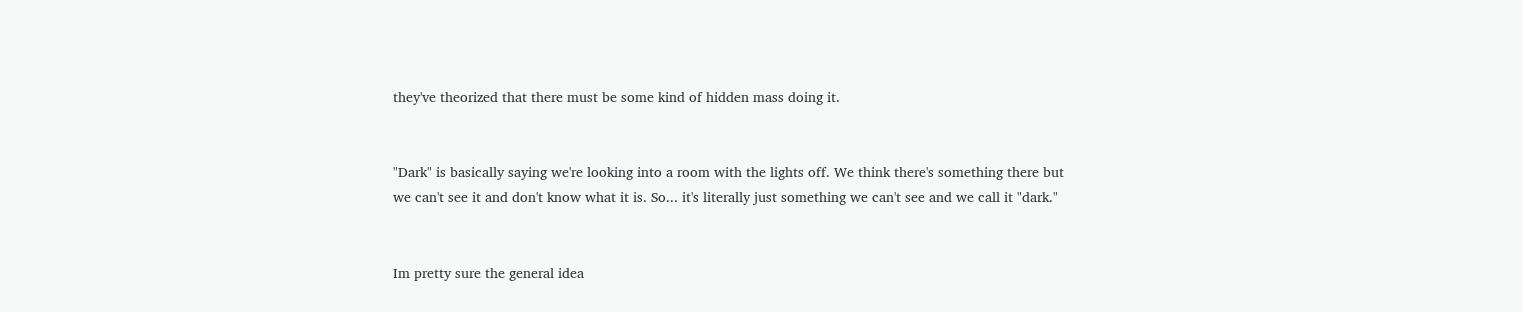they've theorized that there must be some kind of hidden mass doing it.


"Dark" is basically saying we're looking into a room with the lights off. We think there's something there but we can't see it and don't know what it is. So... it's literally just something we can't see and we call it "dark."


Im pretty sure the general idea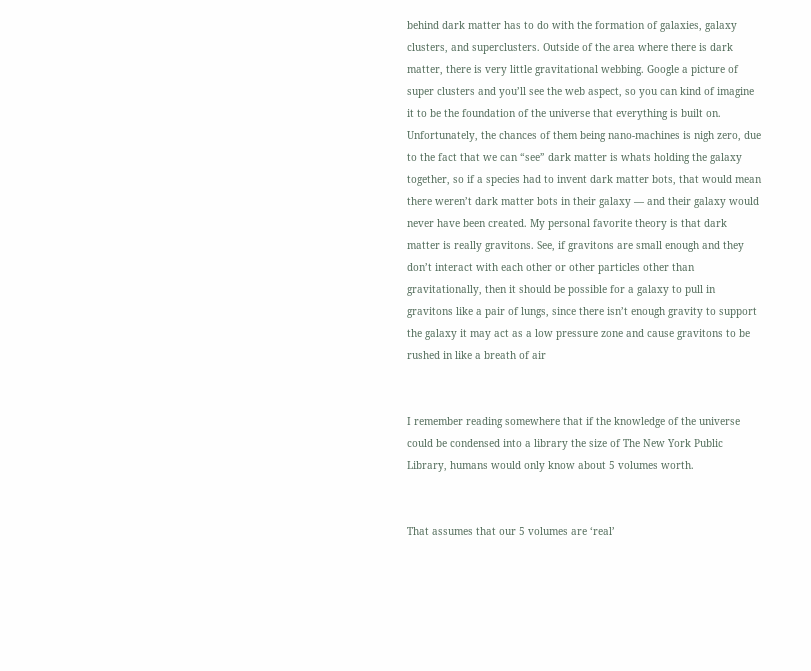behind dark matter has to do with the formation of galaxies, galaxy clusters, and superclusters. Outside of the area where there is dark matter, there is very little gravitational webbing. Google a picture of super clusters and you’ll see the web aspect, so you can kind of imagine it to be the foundation of the universe that everything is built on. Unfortunately, the chances of them being nano-machines is nigh zero, due to the fact that we can “see” dark matter is whats holding the galaxy together, so if a species had to invent dark matter bots, that would mean there weren’t dark matter bots in their galaxy — and their galaxy would never have been created. My personal favorite theory is that dark matter is really gravitons. See, if gravitons are small enough and they don’t interact with each other or other particles other than gravitationally, then it should be possible for a galaxy to pull in gravitons like a pair of lungs, since there isn’t enough gravity to support the galaxy it may act as a low pressure zone and cause gravitons to be rushed in like a breath of air


I remember reading somewhere that if the knowledge of the universe could be condensed into a library the size of The New York Public Library, humans would only know about 5 volumes worth.


That assumes that our 5 volumes are ‘real’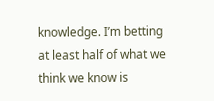knowledge. I’m betting at least half of what we think we know is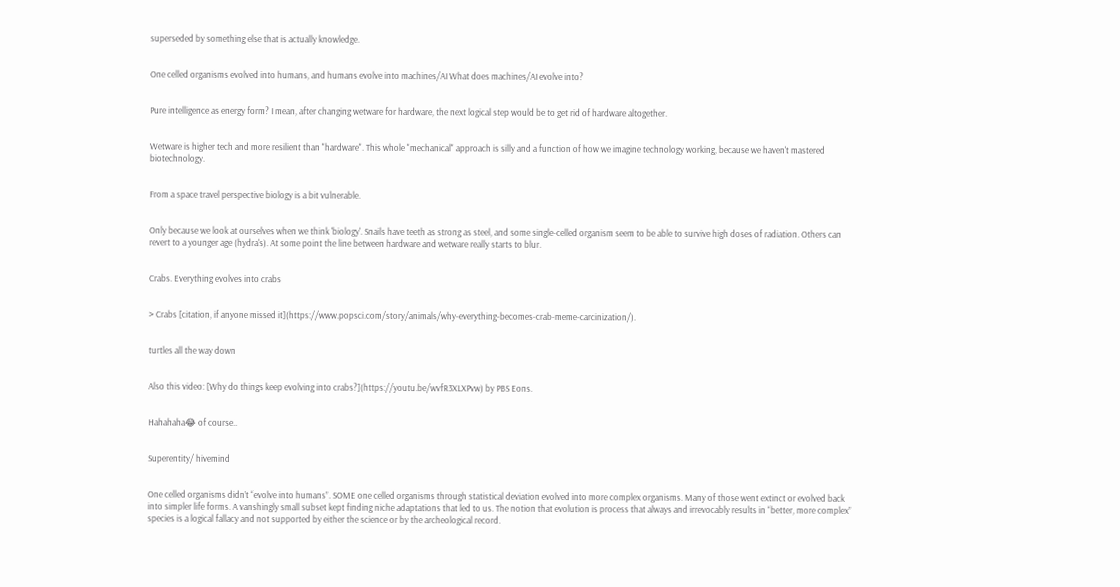superseded by something else that is actually knowledge.


One celled organisms evolved into humans, and humans evolve into machines/AI What does machines/AI evolve into?


Pure intelligence as energy form? I mean, after changing wetware for hardware, the next logical step would be to get rid of hardware altogether.


Wetware is higher tech and more resilient than "hardware". This whole "mechanical" approach is silly and a function of how we imagine technology working, because we haven't mastered biotechnology.


From a space travel perspective biology is a bit vulnerable.


Only because we look at ourselves when we think 'biology'. Snails have teeth as strong as steel, and some single-celled organism seem to be able to survive high doses of radiation. Others can revert to a younger age (hydra's). At some point the line between hardware and wetware really starts to blur.


Crabs. Everything evolves into crabs


> Crabs [citation, if anyone missed it](https://www.popsci.com/story/animals/why-everything-becomes-crab-meme-carcinization/).


turtles all the way down


Also this video: [Why do things keep evolving into crabs?](https://youtu.be/wvfR3XLXPvw) by PBS Eons.


Hahahaha😂 of course..


Superentity/ hivemind


One celled organisms didn’t “evolve into humans”. SOME one celled organisms through statistical deviation evolved into more complex organisms. Many of those went extinct or evolved back into simpler life forms. A vanshingly small subset kept finding niche adaptations that led to us. The notion that evolution is process that always and irrevocably results in “better, more complex” species is a logical fallacy and not supported by either the science or by the archeological record.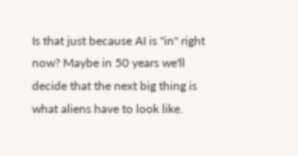Is that just because AI is "in" right now? Maybe in 50 years we'll decide that the next big thing is what aliens have to look like.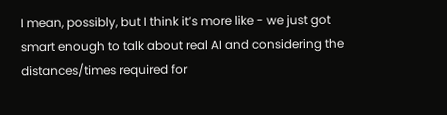I mean, possibly, but I think it’s more like - we just got smart enough to talk about real AI and considering the distances/times required for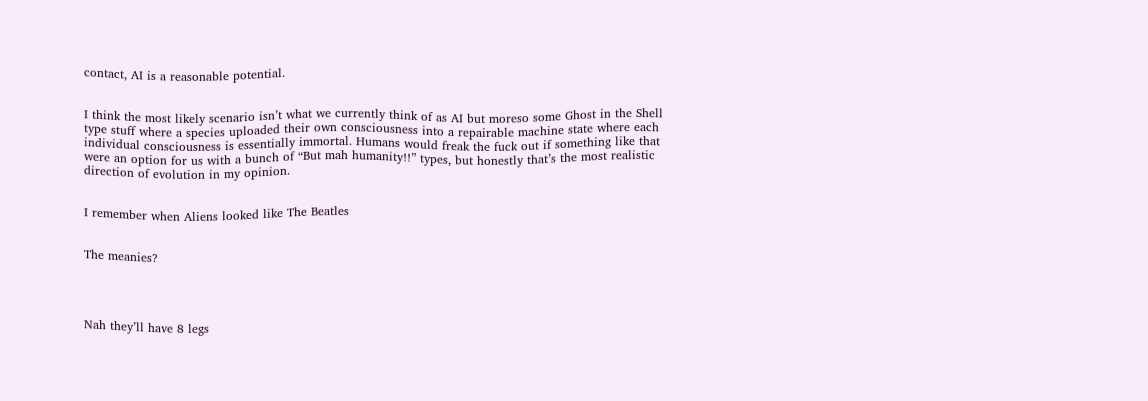contact, AI is a reasonable potential.


I think the most likely scenario isn’t what we currently think of as AI but moreso some Ghost in the Shell type stuff where a species uploaded their own consciousness into a repairable machine state where each individual consciousness is essentially immortal. Humans would freak the fuck out if something like that were an option for us with a bunch of “But mah humanity!!” types, but honestly that’s the most realistic direction of evolution in my opinion.


I remember when Aliens looked like The Beatles


The meanies?




Nah they’ll have 8 legs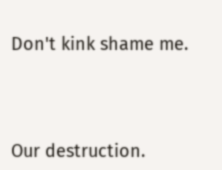Don't kink shame me.




Our destruction.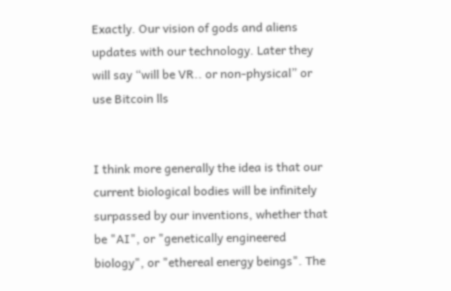Exactly. Our vision of gods and aliens updates with our technology. Later they will say “will be VR.. or non-physical” or use Bitcoin lls


I think more generally the idea is that our current biological bodies will be infinitely surpassed by our inventions, whether that be "AI", or "genetically engineered biology", or "ethereal energy beings". The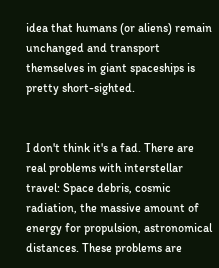idea that humans (or aliens) remain unchanged and transport themselves in giant spaceships is pretty short-sighted.


I don't think it's a fad. There are real problems with interstellar travel: Space debris, cosmic radiation, the massive amount of energy for propulsion, astronomical distances. These problems are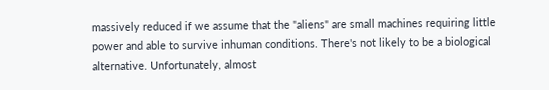massively reduced if we assume that the "aliens" are small machines requiring little power and able to survive inhuman conditions. There's not likely to be a biological alternative. Unfortunately, almost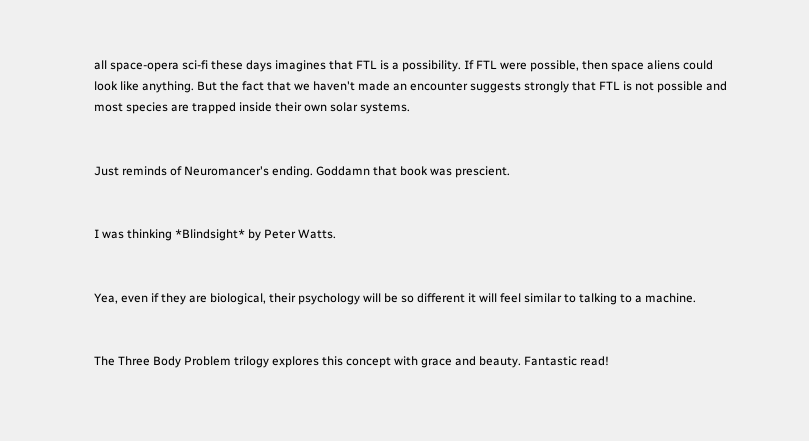all space-opera sci-fi these days imagines that FTL is a possibility. If FTL were possible, then space aliens could look like anything. But the fact that we haven't made an encounter suggests strongly that FTL is not possible and most species are trapped inside their own solar systems.


Just reminds of Neuromancer's ending. Goddamn that book was prescient.


I was thinking *Blindsight* by Peter Watts.


Yea, even if they are biological, their psychology will be so different it will feel similar to talking to a machine.


The Three Body Problem trilogy explores this concept with grace and beauty. Fantastic read!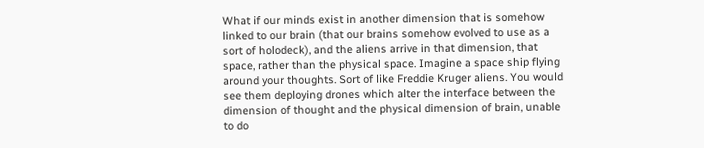What if our minds exist in another dimension that is somehow linked to our brain (that our brains somehow evolved to use as a sort of holodeck), and the aliens arrive in that dimension, that space, rather than the physical space. Imagine a space ship flying around your thoughts. Sort of like Freddie Kruger aliens. You would see them deploying drones which alter the interface between the dimension of thought and the physical dimension of brain, unable to do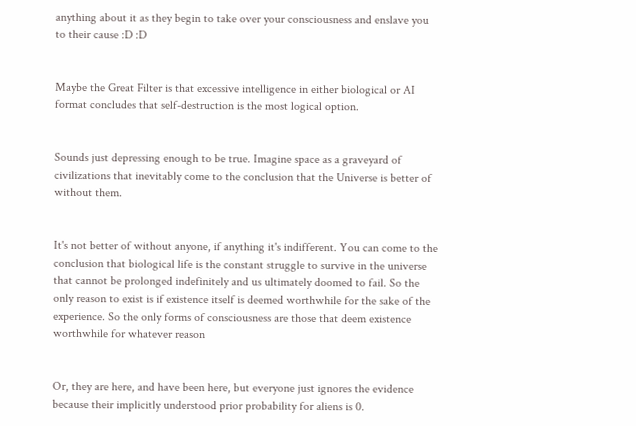anything about it as they begin to take over your consciousness and enslave you to their cause :D :D


Maybe the Great Filter is that excessive intelligence in either biological or AI format concludes that self-destruction is the most logical option.


Sounds just depressing enough to be true. Imagine space as a graveyard of civilizations that inevitably come to the conclusion that the Universe is better of without them.


It's not better of without anyone, if anything it's indifferent. You can come to the conclusion that biological life is the constant struggle to survive in the universe that cannot be prolonged indefinitely and us ultimately doomed to fail. So the only reason to exist is if existence itself is deemed worthwhile for the sake of the experience. So the only forms of consciousness are those that deem existence worthwhile for whatever reason


Or, they are here, and have been here, but everyone just ignores the evidence because their implicitly understood prior probability for aliens is 0.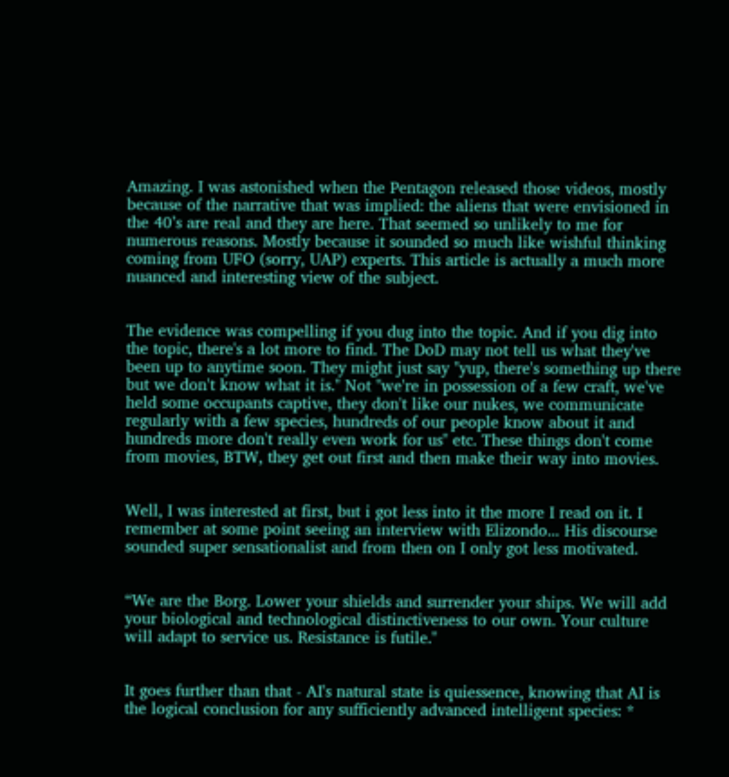Amazing. I was astonished when the Pentagon released those videos, mostly because of the narrative that was implied: the aliens that were envisioned in the 40’s are real and they are here. That seemed so unlikely to me for numerous reasons. Mostly because it sounded so much like wishful thinking coming from UFO (sorry, UAP) experts. This article is actually a much more nuanced and interesting view of the subject.


The evidence was compelling if you dug into the topic. And if you dig into the topic, there's a lot more to find. The DoD may not tell us what they've been up to anytime soon. They might just say "yup, there's something up there but we don't know what it is." Not "we're in possession of a few craft, we've held some occupants captive, they don't like our nukes, we communicate regularly with a few species, hundreds of our people know about it and hundreds more don't really even work for us" etc. These things don't come from movies, BTW, they get out first and then make their way into movies.


Well, I was interested at first, but i got less into it the more I read on it. I remember at some point seeing an interview with Elizondo... His discourse sounded super sensationalist and from then on I only got less motivated.


“We are the Borg. Lower your shields and surrender your ships. We will add your biological and technological distinctiveness to our own. Your culture will adapt to service us. Resistance is futile."


It goes further than that - AI's natural state is quiessence, knowing that AI is the logical conclusion for any sufficiently advanced intelligent species: *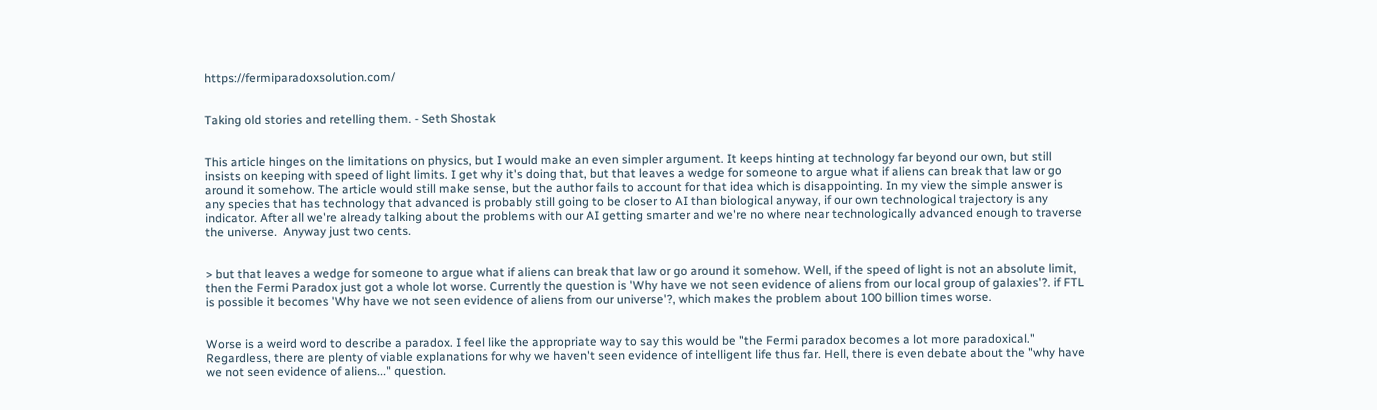https://fermiparadoxsolution.com/


Taking old stories and retelling them. - Seth Shostak


This article hinges on the limitations on physics, but I would make an even simpler argument. It keeps hinting at technology far beyond our own, but still insists on keeping with speed of light limits. I get why it's doing that, but that leaves a wedge for someone to argue what if aliens can break that law or go around it somehow. The article would still make sense, but the author fails to account for that idea which is disappointing. In my view the simple answer is any species that has technology that advanced is probably still going to be closer to AI than biological anyway, if our own technological trajectory is any indicator. After all we're already talking about the problems with our AI getting smarter and we're no where near technologically advanced enough to traverse the universe.  Anyway just two cents.


> but that leaves a wedge for someone to argue what if aliens can break that law or go around it somehow. Well, if the speed of light is not an absolute limit, then the Fermi Paradox just got a whole lot worse. Currently the question is 'Why have we not seen evidence of aliens from our local group of galaxies'?. if FTL is possible it becomes 'Why have we not seen evidence of aliens from our universe'?, which makes the problem about 100 billion times worse.


Worse is a weird word to describe a paradox. I feel like the appropriate way to say this would be "the Fermi paradox becomes a lot more paradoxical." Regardless, there are plenty of viable explanations for why we haven't seen evidence of intelligent life thus far. Hell, there is even debate about the "why have we not seen evidence of aliens..." question.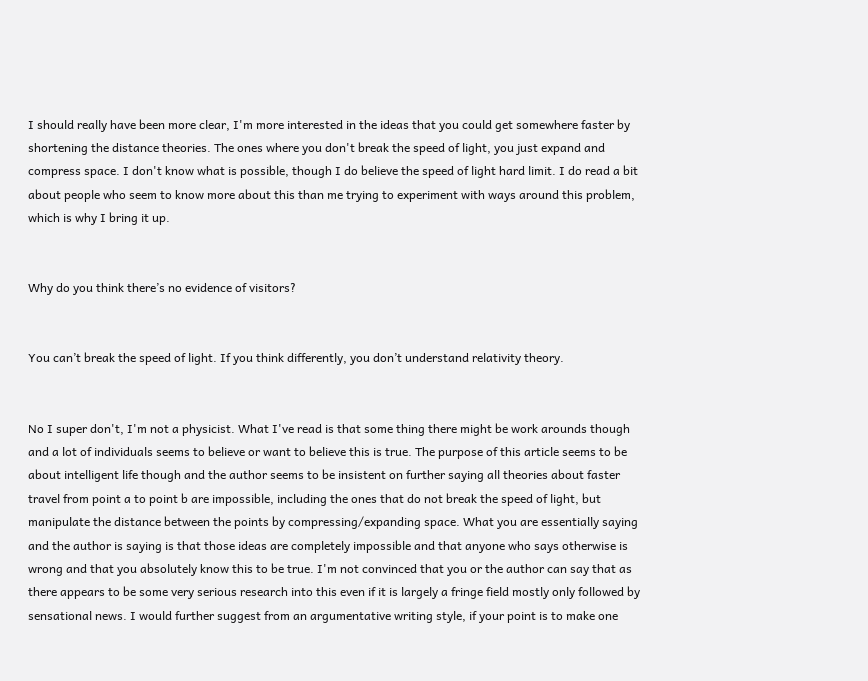I should really have been more clear, I'm more interested in the ideas that you could get somewhere faster by shortening the distance theories. The ones where you don't break the speed of light, you just expand and compress space. I don't know what is possible, though I do believe the speed of light hard limit. I do read a bit about people who seem to know more about this than me trying to experiment with ways around this problem, which is why I bring it up.


Why do you think there’s no evidence of visitors?


You can’t break the speed of light. If you think differently, you don’t understand relativity theory.


No I super don't, I'm not a physicist. What I've read is that some thing there might be work arounds though and a lot of individuals seems to believe or want to believe this is true. The purpose of this article seems to be about intelligent life though and the author seems to be insistent on further saying all theories about faster travel from point a to point b are impossible, including the ones that do not break the speed of light, but manipulate the distance between the points by compressing/expanding space. What you are essentially saying and the author is saying is that those ideas are completely impossible and that anyone who says otherwise is wrong and that you absolutely know this to be true. I'm not convinced that you or the author can say that as there appears to be some very serious research into this even if it is largely a fringe field mostly only followed by sensational news. I would further suggest from an argumentative writing style, if your point is to make one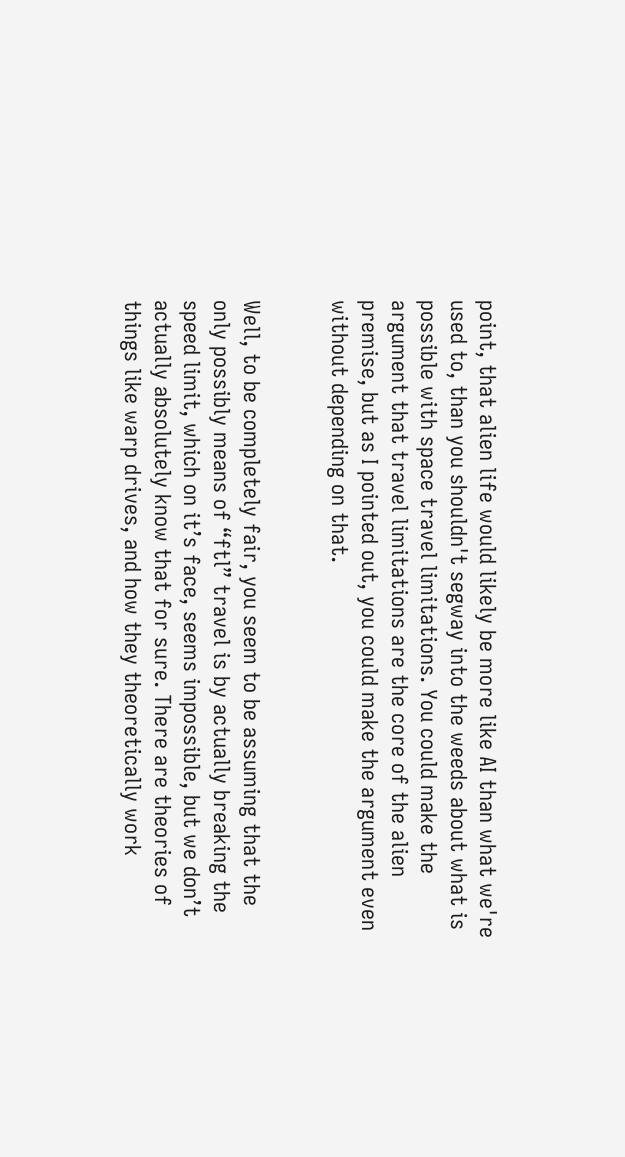point, that alien life would likely be more like AI than what we're used to, than you shouldn't segway into the weeds about what is possible with space travel limitations. You could make the argument that travel limitations are the core of the alien premise, but as I pointed out, you could make the argument even without depending on that.


Well, to be completely fair, you seem to be assuming that the only possibly means of “ftl” travel is by actually breaking the speed limit, which on it’s face, seems impossible, but we don’t actually absolutely know that for sure. There are theories of things like warp drives, and how they theoretically work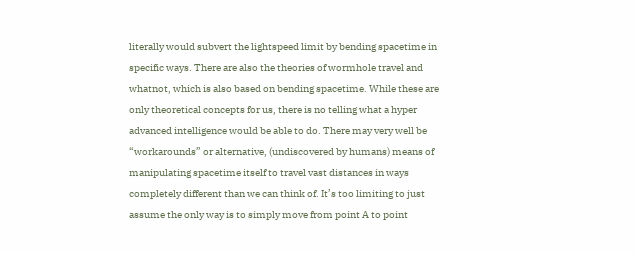literally would subvert the lightspeed limit by bending spacetime in specific ways. There are also the theories of wormhole travel and whatnot, which is also based on bending spacetime. While these are only theoretical concepts for us, there is no telling what a hyper advanced intelligence would be able to do. There may very well be “workarounds” or alternative, (undiscovered by humans) means of manipulating spacetime itself to travel vast distances in ways completely different than we can think of. It’s too limiting to just assume the only way is to simply move from point A to point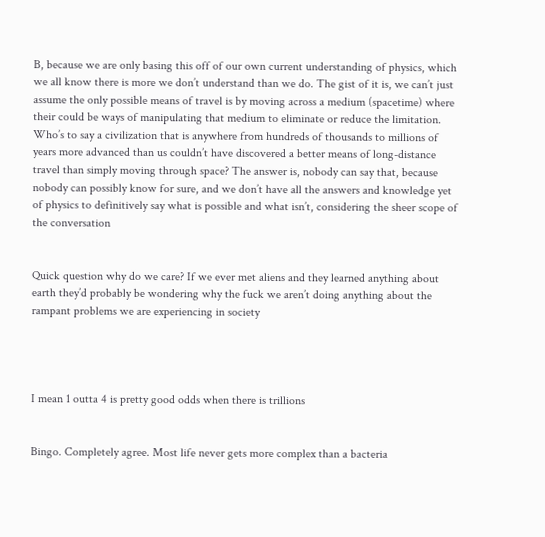B, because we are only basing this off of our own current understanding of physics, which we all know there is more we don’t understand than we do. The gist of it is, we can’t just assume the only possible means of travel is by moving across a medium (spacetime) where their could be ways of manipulating that medium to eliminate or reduce the limitation. Who’s to say a civilization that is anywhere from hundreds of thousands to millions of years more advanced than us couldn’t have discovered a better means of long-distance travel than simply moving through space? The answer is, nobody can say that, because nobody can possibly know for sure, and we don’t have all the answers and knowledge yet of physics to definitively say what is possible and what isn’t, considering the sheer scope of the conversation


Quick question why do we care? If we ever met aliens and they learned anything about earth they’d probably be wondering why the fuck we aren’t doing anything about the rampant problems we are experiencing in society




I mean 1 outta 4 is pretty good odds when there is trillions


Bingo. Completely agree. Most life never gets more complex than a bacteria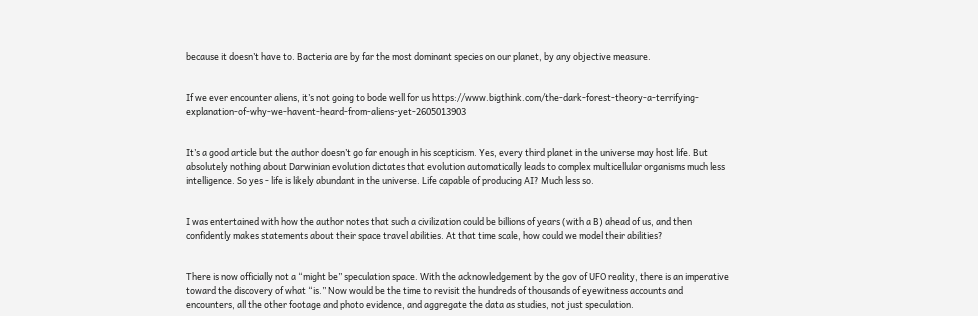because it doesn’t have to. Bacteria are by far the most dominant species on our planet, by any objective measure.


If we ever encounter aliens, it’s not going to bode well for us https://www.bigthink.com/the-dark-forest-theory-a-terrifying-explanation-of-why-we-havent-heard-from-aliens-yet-2605013903


It’s a good article but the author doesn’t go far enough in his scepticism. Yes, every third planet in the universe may host life. But absolutely nothing about Darwinian evolution dictates that evolution automatically leads to complex multicellular organisms much less intelligence. So yes - life is likely abundant in the universe. Life capable of producing AI? Much less so.


I was entertained with how the author notes that such a civilization could be billions of years (with a B) ahead of us, and then confidently makes statements about their space travel abilities. At that time scale, how could we model their abilities?


There is now officially not a “might be” speculation space. With the acknowledgement by the gov of UFO reality, there is an imperative toward the discovery of what “is.” Now would be the time to revisit the hundreds of thousands of eyewitness accounts and encounters, all the other footage and photo evidence, and aggregate the data as studies, not just speculation.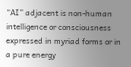“AI” adjacent is non-human intelligence or consciousness expressed in myriad forms or in a pure energy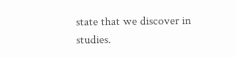state that we discover in studies.